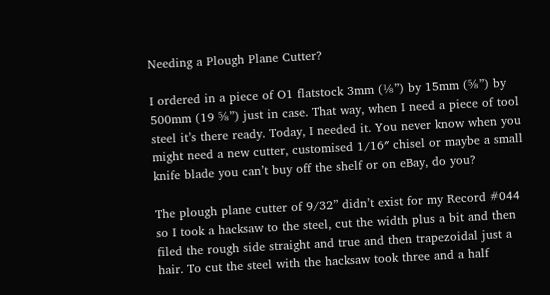Needing a Plough Plane Cutter?

I ordered in a piece of O1 flatstock 3mm (⅛”) by 15mm (⅝”) by 500mm (19 ⅝”) just in case. That way, when I need a piece of tool steel it’s there ready. Today, I needed it. You never know when you might need a new cutter, customised 1/16″ chisel or maybe a small knife blade you can’t buy off the shelf or on eBay, do you?

The plough plane cutter of 9/32” didn’t exist for my Record #044 so I took a hacksaw to the steel, cut the width plus a bit and then filed the rough side straight and true and then trapezoidal just a hair. To cut the steel with the hacksaw took three and a half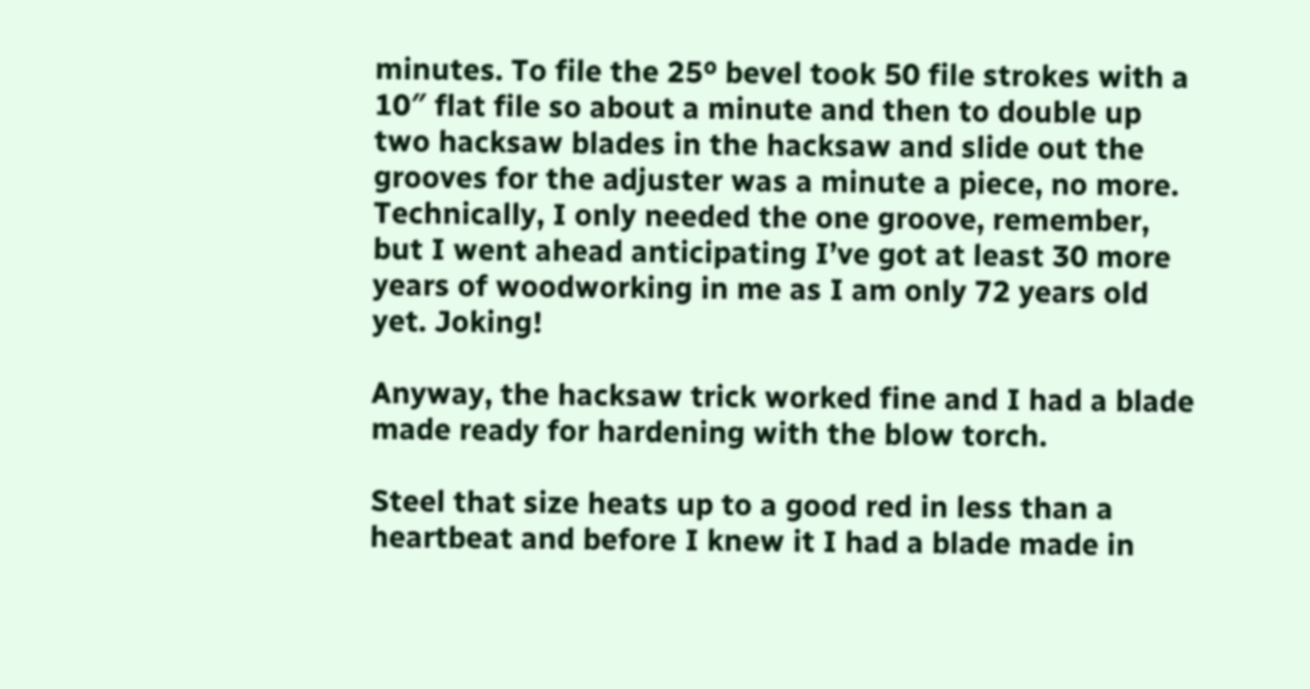minutes. To file the 25º bevel took 50 file strokes with a 10″ flat file so about a minute and then to double up two hacksaw blades in the hacksaw and slide out the grooves for the adjuster was a minute a piece, no more. Technically, I only needed the one groove, remember, but I went ahead anticipating I’ve got at least 30 more years of woodworking in me as I am only 72 years old yet. Joking!

Anyway, the hacksaw trick worked fine and I had a blade made ready for hardening with the blow torch.

Steel that size heats up to a good red in less than a heartbeat and before I knew it I had a blade made in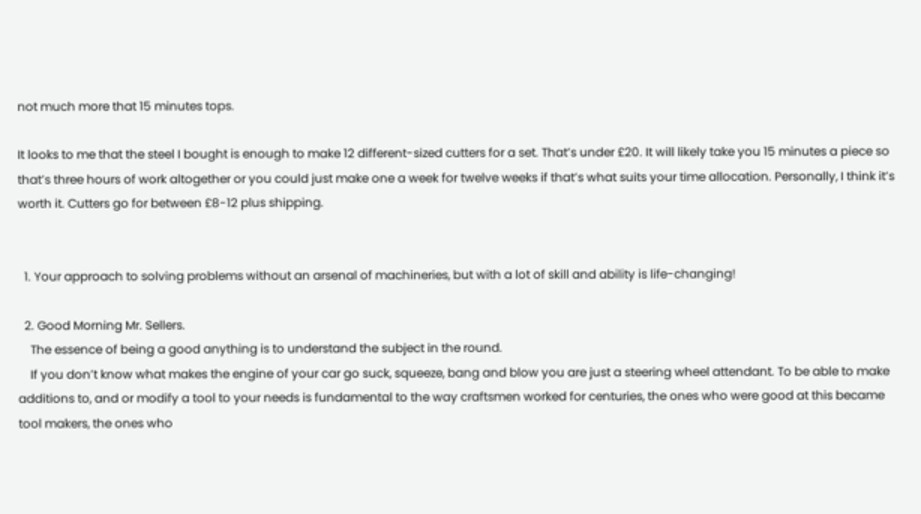not much more that 15 minutes tops.

It looks to me that the steel I bought is enough to make 12 different-sized cutters for a set. That’s under £20. It will likely take you 15 minutes a piece so that’s three hours of work altogether or you could just make one a week for twelve weeks if that’s what suits your time allocation. Personally, I think it’s worth it. Cutters go for between £8-12 plus shipping.


  1. Your approach to solving problems without an arsenal of machineries, but with a lot of skill and ability is life-changing!

  2. Good Morning Mr. Sellers.
    The essence of being a good anything is to understand the subject in the round.
    If you don’t know what makes the engine of your car go suck, squeeze, bang and blow you are just a steering wheel attendant. To be able to make additions to, and or modify a tool to your needs is fundamental to the way craftsmen worked for centuries, the ones who were good at this became tool makers, the ones who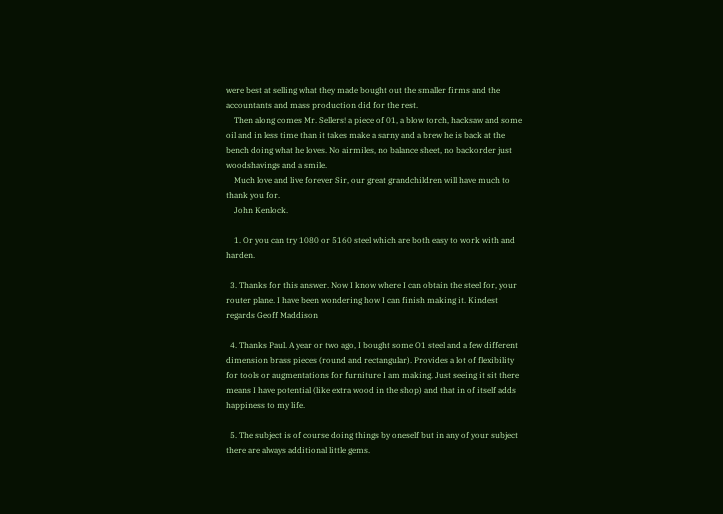were best at selling what they made bought out the smaller firms and the accountants and mass production did for the rest.
    Then along comes Mr. Sellers! a piece of 01, a blow torch, hacksaw and some oil and in less time than it takes make a sarny and a brew he is back at the bench doing what he loves. No airmiles, no balance sheet, no backorder just woodshavings and a smile.
    Much love and live forever Sir, our great grandchildren will have much to thank you for.
    John Kenlock.

    1. Or you can try 1080 or 5160 steel which are both easy to work with and harden.

  3. Thanks for this answer. Now I know where I can obtain the steel for, your router plane. I have been wondering how I can finish making it. Kindest regards Geoff Maddison

  4. Thanks Paul. A year or two ago, I bought some O1 steel and a few different dimension brass pieces (round and rectangular). Provides a lot of flexibility for tools or augmentations for furniture I am making. Just seeing it sit there means I have potential (like extra wood in the shop) and that in of itself adds happiness to my life.

  5. The subject is of course doing things by oneself but in any of your subject there are always additional little gems.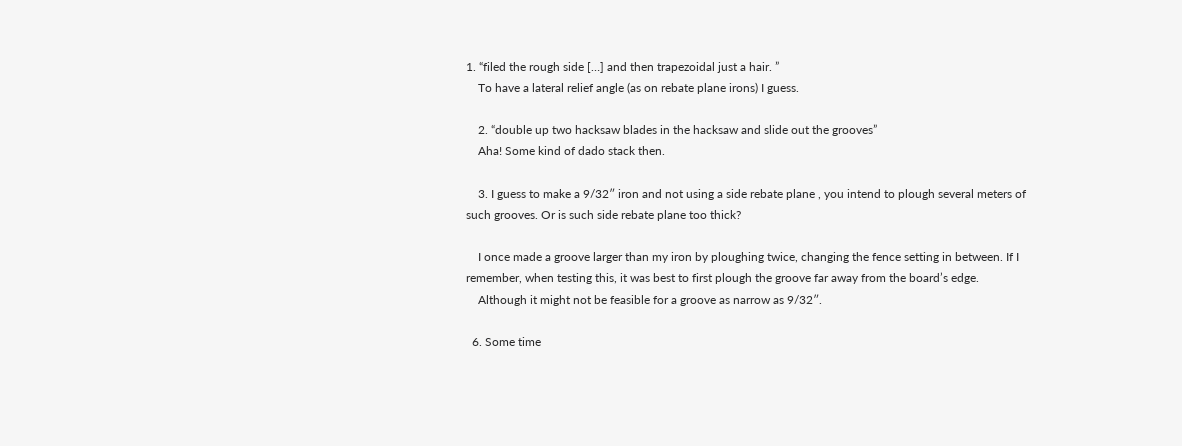1. “filed the rough side […] and then trapezoidal just a hair. ”
    To have a lateral relief angle (as on rebate plane irons) I guess.

    2. “double up two hacksaw blades in the hacksaw and slide out the grooves”
    Aha! Some kind of dado stack then.

    3. I guess to make a 9/32″ iron and not using a side rebate plane , you intend to plough several meters of such grooves. Or is such side rebate plane too thick?

    I once made a groove larger than my iron by ploughing twice, changing the fence setting in between. If I remember, when testing this, it was best to first plough the groove far away from the board’s edge.
    Although it might not be feasible for a groove as narrow as 9/32″.

  6. Some time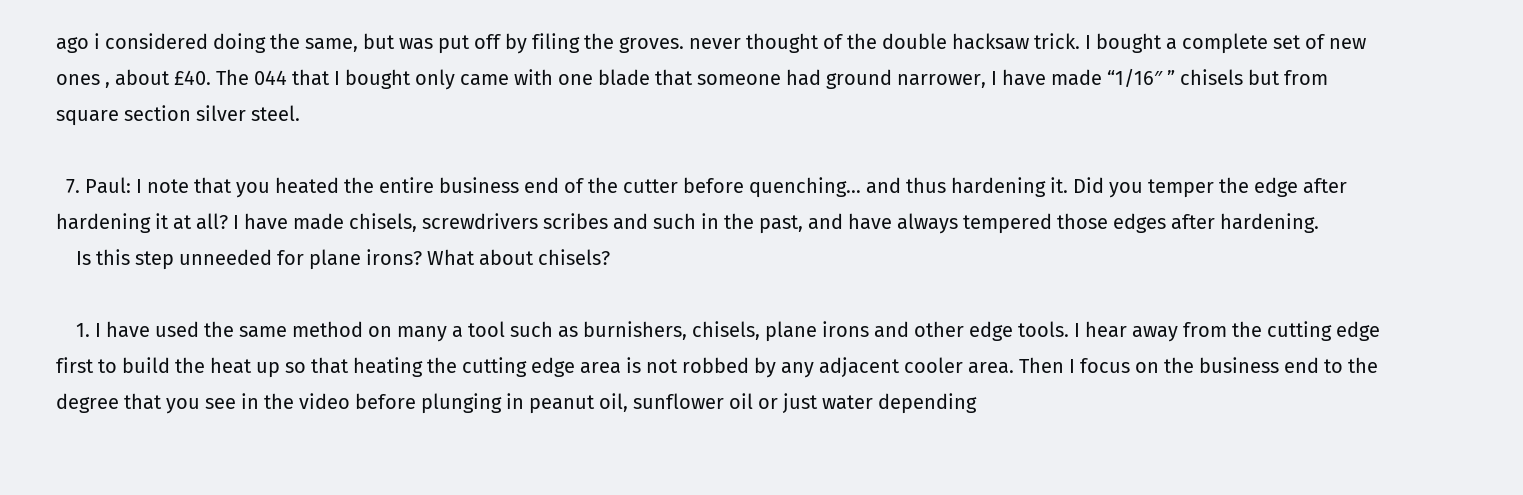ago i considered doing the same, but was put off by filing the groves. never thought of the double hacksaw trick. I bought a complete set of new ones , about £40. The 044 that I bought only came with one blade that someone had ground narrower, I have made “1/16″ ” chisels but from square section silver steel.

  7. Paul: I note that you heated the entire business end of the cutter before quenching… and thus hardening it. Did you temper the edge after hardening it at all? I have made chisels, screwdrivers scribes and such in the past, and have always tempered those edges after hardening.
    Is this step unneeded for plane irons? What about chisels?

    1. I have used the same method on many a tool such as burnishers, chisels, plane irons and other edge tools. I hear away from the cutting edge first to build the heat up so that heating the cutting edge area is not robbed by any adjacent cooler area. Then I focus on the business end to the degree that you see in the video before plunging in peanut oil, sunflower oil or just water depending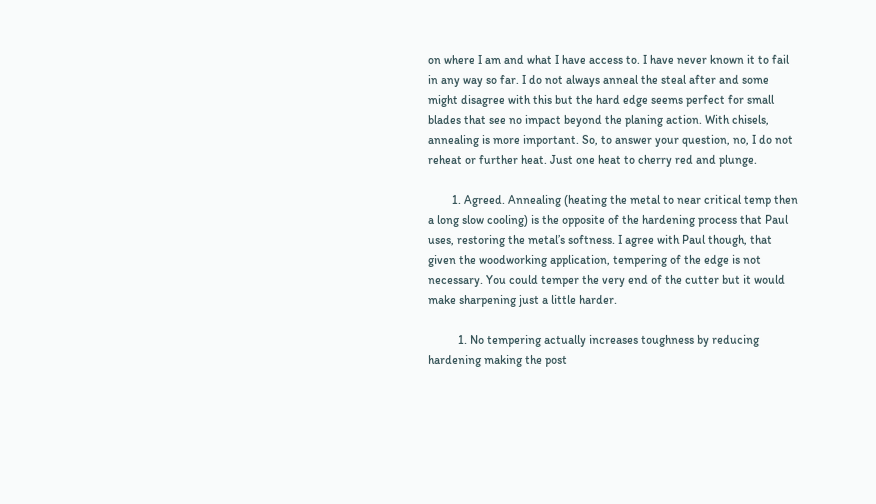on where I am and what I have access to. I have never known it to fail in any way so far. I do not always anneal the steal after and some might disagree with this but the hard edge seems perfect for small blades that see no impact beyond the planing action. With chisels, annealing is more important. So, to answer your question, no, I do not reheat or further heat. Just one heat to cherry red and plunge.

        1. Agreed. Annealing (heating the metal to near critical temp then a long slow cooling) is the opposite of the hardening process that Paul uses, restoring the metal’s softness. I agree with Paul though, that given the woodworking application, tempering of the edge is not necessary. You could temper the very end of the cutter but it would make sharpening just a little harder.

          1. No tempering actually increases toughness by reducing hardening making the post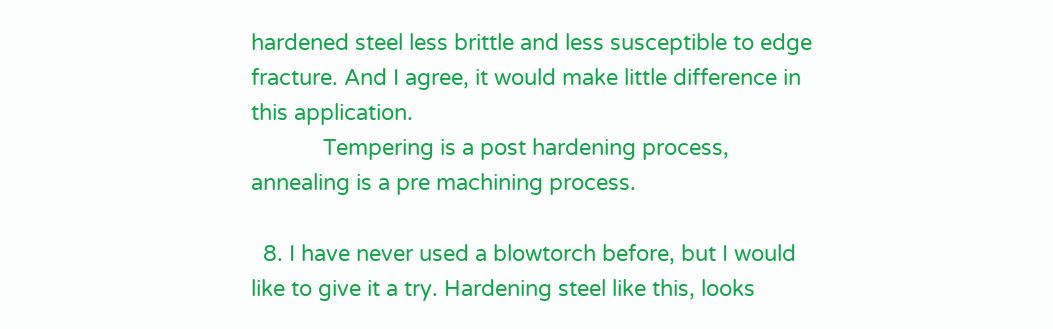hardened steel less brittle and less susceptible to edge fracture. And I agree, it would make little difference in this application.
            Tempering is a post hardening process, annealing is a pre machining process.

  8. I have never used a blowtorch before, but I would like to give it a try. Hardening steel like this, looks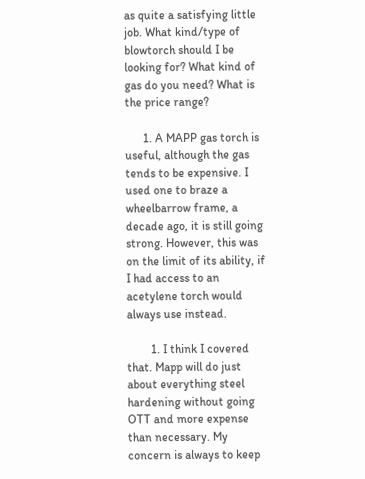as quite a satisfying little job. What kind/type of blowtorch should I be looking for? What kind of gas do you need? What is the price range?

      1. A MAPP gas torch is useful, although the gas tends to be expensive. I used one to braze a wheelbarrow frame, a decade ago, it is still going strong. However, this was on the limit of its ability, if I had access to an acetylene torch would always use instead.

        1. I think I covered that. Mapp will do just about everything steel hardening without going OTT and more expense than necessary. My concern is always to keep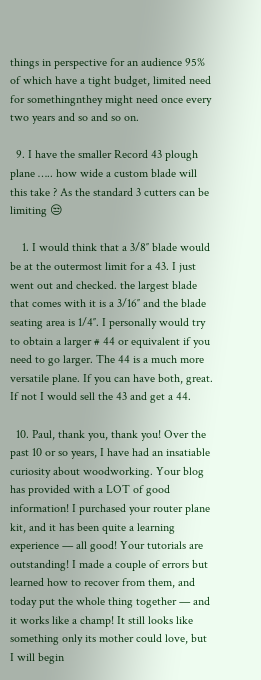things in perspective for an audience 95% of which have a tight budget, limited need for somethingnthey might need once every two years and so and so on.

  9. I have the smaller Record 43 plough plane ….. how wide a custom blade will this take ? As the standard 3 cutters can be limiting 😒

    1. I would think that a 3/8″ blade would be at the outermost limit for a 43. I just went out and checked. the largest blade that comes with it is a 3/16″ and the blade seating area is 1/4″. I personally would try to obtain a larger # 44 or equivalent if you need to go larger. The 44 is a much more versatile plane. If you can have both, great. If not I would sell the 43 and get a 44.

  10. Paul, thank you, thank you! Over the past 10 or so years, I have had an insatiable curiosity about woodworking. Your blog has provided with a LOT of good information! I purchased your router plane kit, and it has been quite a learning experience — all good! Your tutorials are outstanding! I made a couple of errors but learned how to recover from them, and today put the whole thing together — and it works like a champ! It still looks like something only its mother could love, but I will begin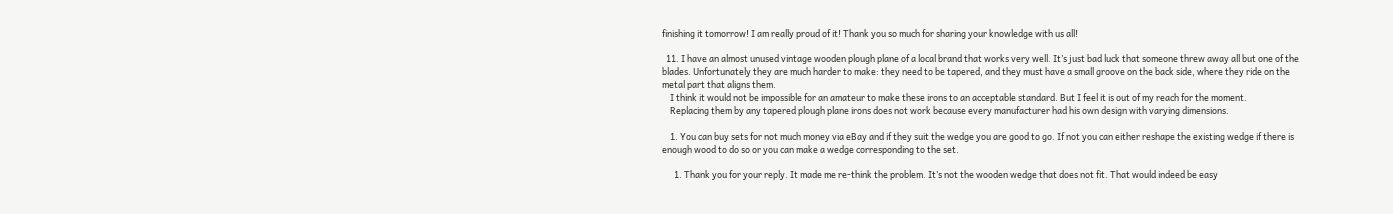finishing it tomorrow! I am really proud of it! Thank you so much for sharing your knowledge with us all!

  11. I have an almost unused vintage wooden plough plane of a local brand that works very well. It’s just bad luck that someone threw away all but one of the blades. Unfortunately they are much harder to make: they need to be tapered, and they must have a small groove on the back side, where they ride on the metal part that aligns them.
    I think it would not be impossible for an amateur to make these irons to an acceptable standard. But I feel it is out of my reach for the moment.
    Replacing them by any tapered plough plane irons does not work because every manufacturer had his own design with varying dimensions.

    1. You can buy sets for not much money via eBay and if they suit the wedge you are good to go. If not you can either reshape the existing wedge if there is enough wood to do so or you can make a wedge corresponding to the set.

      1. Thank you for your reply. It made me re-think the problem. It’s not the wooden wedge that does not fit. That would indeed be easy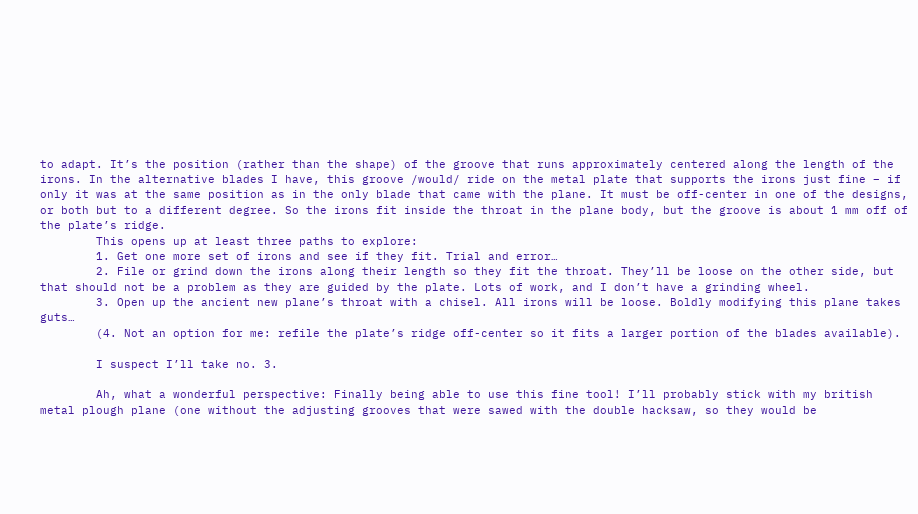to adapt. It’s the position (rather than the shape) of the groove that runs approximately centered along the length of the irons. In the alternative blades I have, this groove /would/ ride on the metal plate that supports the irons just fine – if only it was at the same position as in the only blade that came with the plane. It must be off-center in one of the designs, or both but to a different degree. So the irons fit inside the throat in the plane body, but the groove is about 1 mm off of the plate’s ridge.
        This opens up at least three paths to explore:
        1. Get one more set of irons and see if they fit. Trial and error…
        2. File or grind down the irons along their length so they fit the throat. They’ll be loose on the other side, but that should not be a problem as they are guided by the plate. Lots of work, and I don’t have a grinding wheel.
        3. Open up the ancient new plane’s throat with a chisel. All irons will be loose. Boldly modifying this plane takes guts…
        (4. Not an option for me: refile the plate’s ridge off-center so it fits a larger portion of the blades available).

        I suspect I’ll take no. 3.

        Ah, what a wonderful perspective: Finally being able to use this fine tool! I’ll probably stick with my british metal plough plane (one without the adjusting grooves that were sawed with the double hacksaw, so they would be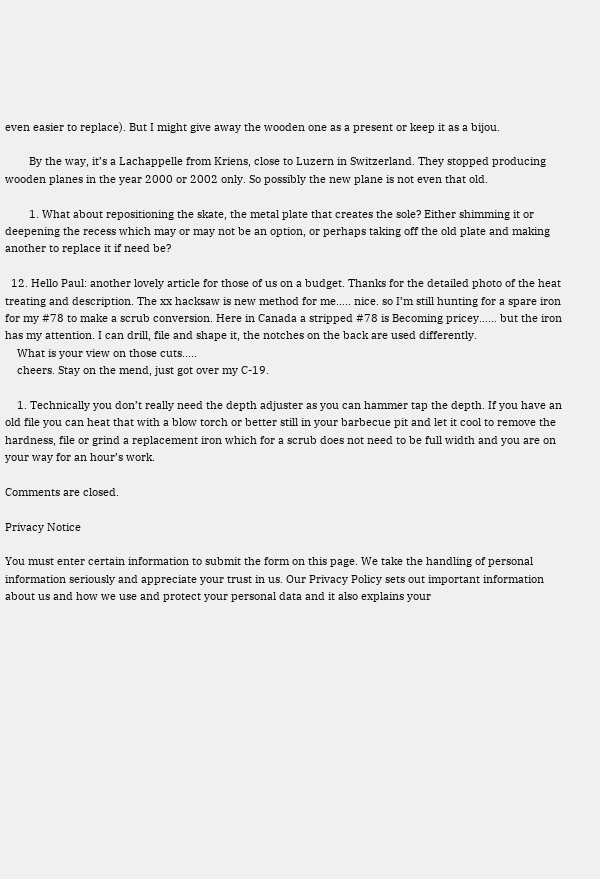even easier to replace). But I might give away the wooden one as a present or keep it as a bijou.

        By the way, it’s a Lachappelle from Kriens, close to Luzern in Switzerland. They stopped producing wooden planes in the year 2000 or 2002 only. So possibly the new plane is not even that old.

        1. What about repositioning the skate, the metal plate that creates the sole? Either shimming it or deepening the recess which may or may not be an option, or perhaps taking off the old plate and making another to replace it if need be?

  12. Hello Paul: another lovely article for those of us on a budget. Thanks for the detailed photo of the heat treating and description. The xx hacksaw is new method for me….. nice. so I’m still hunting for a spare iron for my #78 to make a scrub conversion. Here in Canada a stripped #78 is Becoming pricey…… but the iron has my attention. I can drill, file and shape it, the notches on the back are used differently.
    What is your view on those cuts…..
    cheers. Stay on the mend, just got over my C-19.

    1. Technically you don’t really need the depth adjuster as you can hammer tap the depth. If you have an old file you can heat that with a blow torch or better still in your barbecue pit and let it cool to remove the hardness, file or grind a replacement iron which for a scrub does not need to be full width and you are on your way for an hour’s work.

Comments are closed.

Privacy Notice

You must enter certain information to submit the form on this page. We take the handling of personal information seriously and appreciate your trust in us. Our Privacy Policy sets out important information about us and how we use and protect your personal data and it also explains your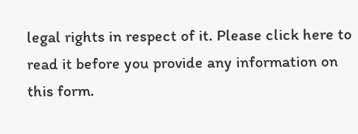legal rights in respect of it. Please click here to read it before you provide any information on this form.